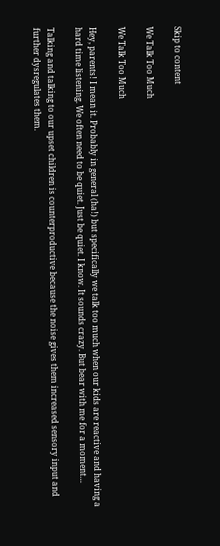Skip to content

We Talk Too Much

We Talk Too Much

Hey, parents! I mean it. Probably in general (ha!) but specifically we talk too much when our kids are reactive and having a hard time listening. We often need to be quiet. Just be quiet. I know. It sounds crazy. But bear with me for a moment…

Talking and talking to our upset children is counterproductive because the noise gives them increased sensory input and further dysregulates them.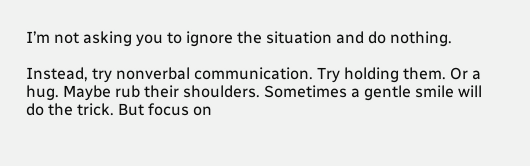I’m not asking you to ignore the situation and do nothing.

Instead, try nonverbal communication. Try holding them. Or a hug. Maybe rub their shoulders. Sometimes a gentle smile will do the trick. But focus on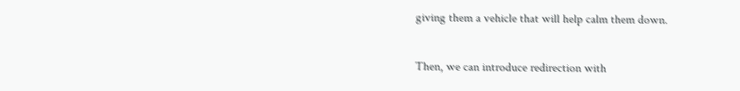giving them a vehicle that will help calm them down.

Then, we can introduce redirection with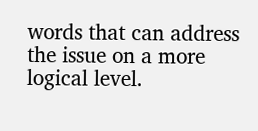words that can address the issue on a more logical level.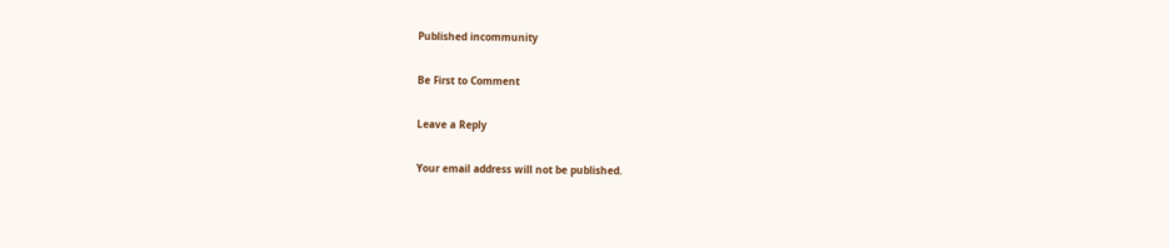Published incommunity

Be First to Comment

Leave a Reply

Your email address will not be published.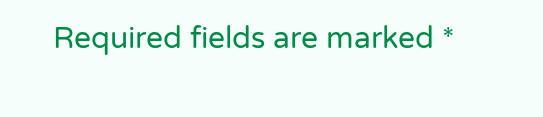Required fields are marked *